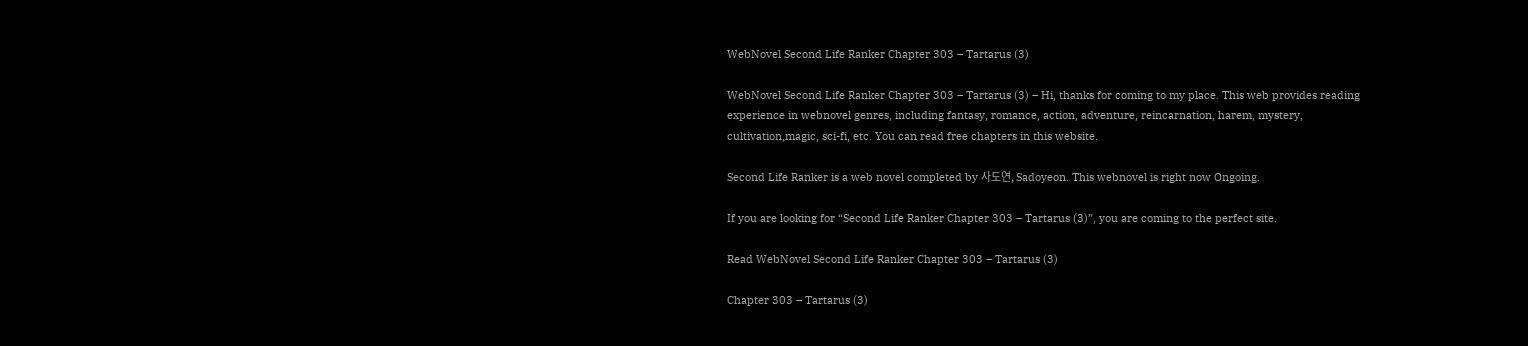WebNovel Second Life Ranker Chapter 303 – Tartarus (3)

WebNovel Second Life Ranker Chapter 303 – Tartarus (3) – Hi, thanks for coming to my place. This web provides reading experience in webnovel genres, including fantasy, romance, action, adventure, reincarnation, harem, mystery, cultivation,magic, sci-fi, etc. You can read free chapters in this website.

Second Life Ranker is a web novel completed by 사도연, Sadoyeon. This webnovel is right now Ongoing.

If you are looking for “Second Life Ranker Chapter 303 – Tartarus (3)”, you are coming to the perfect site.

Read WebNovel Second Life Ranker Chapter 303 – Tartarus (3)

Chapter 303 – Tartarus (3)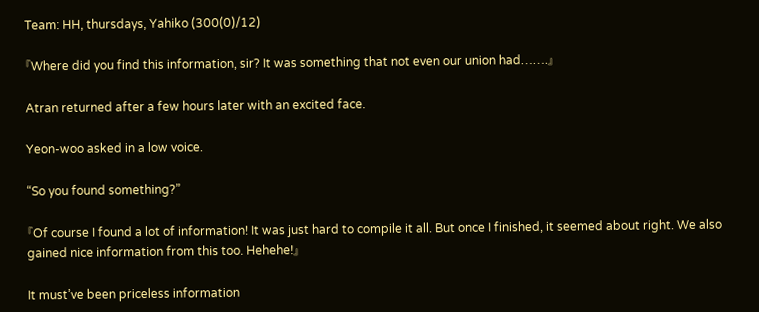Team: HH, thursdays, Yahiko (300(0)/12)

『Where did you find this information, sir? It was something that not even our union had…….』

Atran returned after a few hours later with an excited face.

Yeon-woo asked in a low voice.

“So you found something?”

『Of course I found a lot of information! It was just hard to compile it all. But once I finished, it seemed about right. We also gained nice information from this too. Hehehe!』

It must’ve been priceless information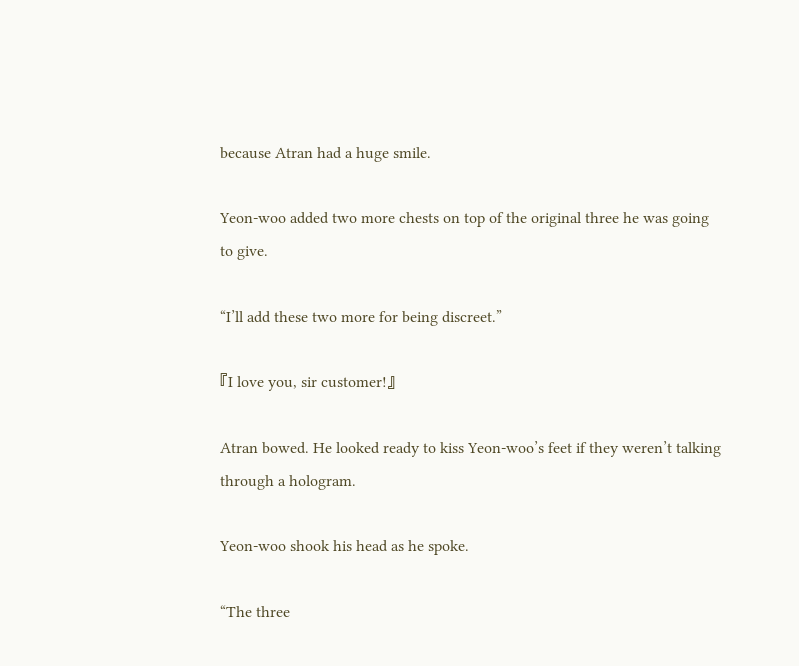because Atran had a huge smile.

Yeon-woo added two more chests on top of the original three he was going to give.

“I’ll add these two more for being discreet.”

『I love you, sir customer!』

Atran bowed. He looked ready to kiss Yeon-woo’s feet if they weren’t talking through a hologram.

Yeon-woo shook his head as he spoke.

“The three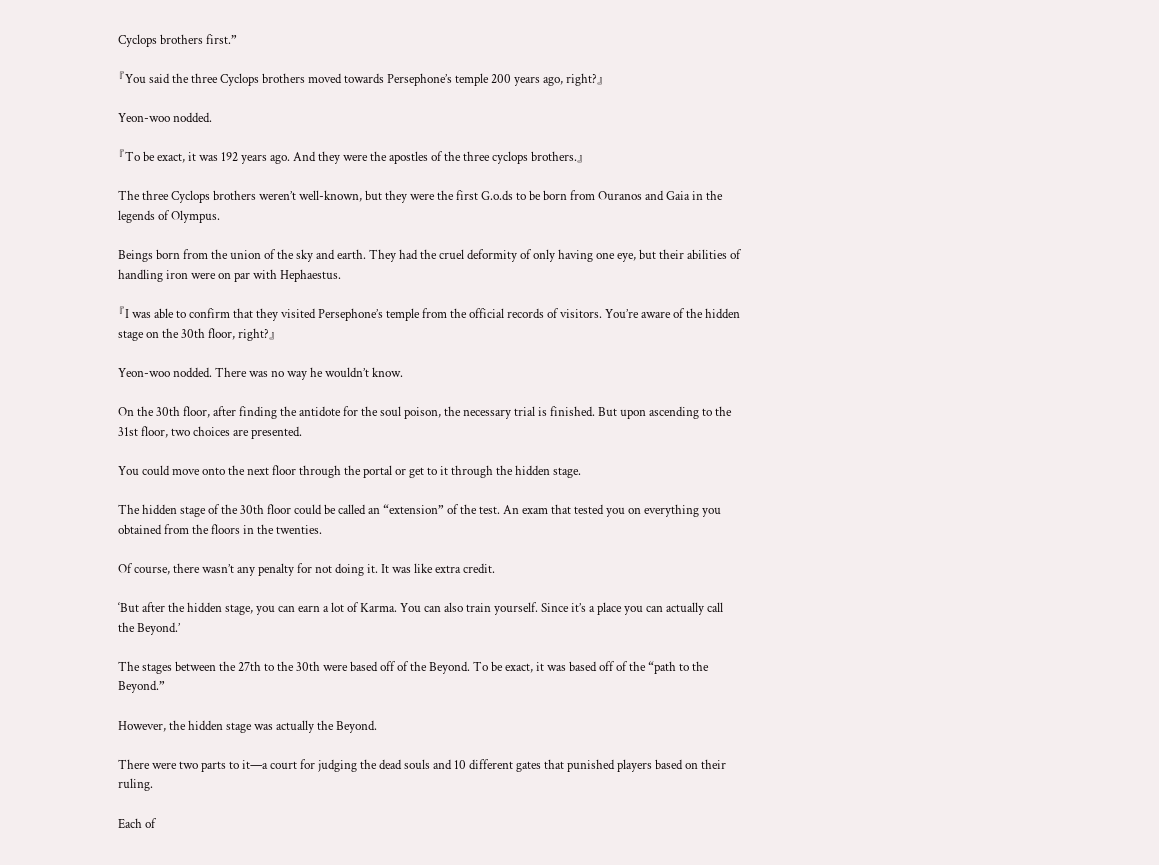Cyclops brothers first.”

『You said the three Cyclops brothers moved towards Persephone’s temple 200 years ago, right?』

Yeon-woo nodded.

『To be exact, it was 192 years ago. And they were the apostles of the three cyclops brothers.』

The three Cyclops brothers weren’t well-known, but they were the first G.o.ds to be born from Ouranos and Gaia in the legends of Olympus.

Beings born from the union of the sky and earth. They had the cruel deformity of only having one eye, but their abilities of handling iron were on par with Hephaestus.

『I was able to confirm that they visited Persephone’s temple from the official records of visitors. You’re aware of the hidden stage on the 30th floor, right?』

Yeon-woo nodded. There was no way he wouldn’t know.

On the 30th floor, after finding the antidote for the soul poison, the necessary trial is finished. But upon ascending to the 31st floor, two choices are presented.

You could move onto the next floor through the portal or get to it through the hidden stage.

The hidden stage of the 30th floor could be called an “extension” of the test. An exam that tested you on everything you obtained from the floors in the twenties.

Of course, there wasn’t any penalty for not doing it. It was like extra credit.

‘But after the hidden stage, you can earn a lot of Karma. You can also train yourself. Since it’s a place you can actually call the Beyond.’

The stages between the 27th to the 30th were based off of the Beyond. To be exact, it was based off of the “path to the Beyond.”

However, the hidden stage was actually the Beyond.

There were two parts to it—a court for judging the dead souls and 10 different gates that punished players based on their ruling.

Each of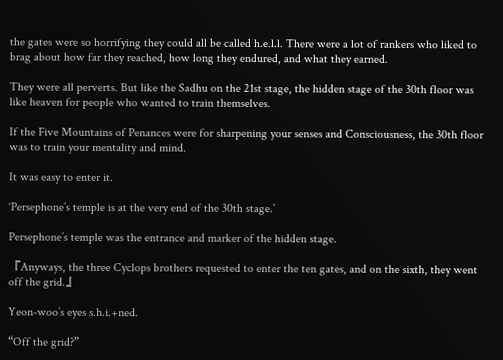the gates were so horrifying they could all be called h.e.l.l. There were a lot of rankers who liked to brag about how far they reached, how long they endured, and what they earned.

They were all perverts. But like the Sadhu on the 21st stage, the hidden stage of the 30th floor was like heaven for people who wanted to train themselves.

If the Five Mountains of Penances were for sharpening your senses and Consciousness, the 30th floor was to train your mentality and mind.

It was easy to enter it.

‘Persephone’s temple is at the very end of the 30th stage.’

Persephone’s temple was the entrance and marker of the hidden stage.

『Anyways, the three Cyclops brothers requested to enter the ten gates, and on the sixth, they went off the grid.』

Yeon-woo’s eyes s.h.i.+ned.

“Off the grid?”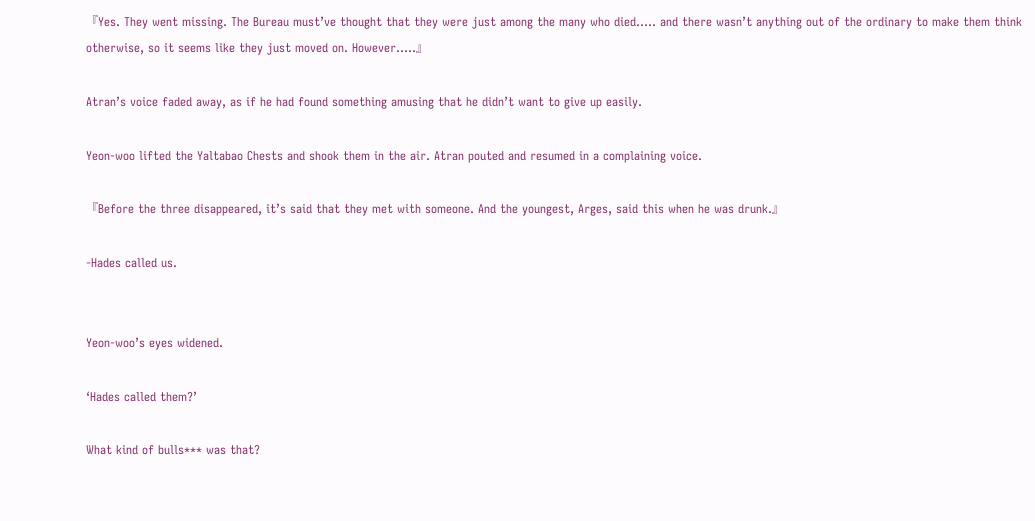『Yes. They went missing. The Bureau must’ve thought that they were just among the many who died….. and there wasn’t anything out of the ordinary to make them think otherwise, so it seems like they just moved on. However…..』

Atran’s voice faded away, as if he had found something amusing that he didn’t want to give up easily.

Yeon-woo lifted the Yaltabao Chests and shook them in the air. Atran pouted and resumed in a complaining voice.

『Before the three disappeared, it’s said that they met with someone. And the youngest, Arges, said this when he was drunk.』

-Hades called us.


Yeon-woo’s eyes widened.

‘Hades called them?’

What kind of bulls*** was that?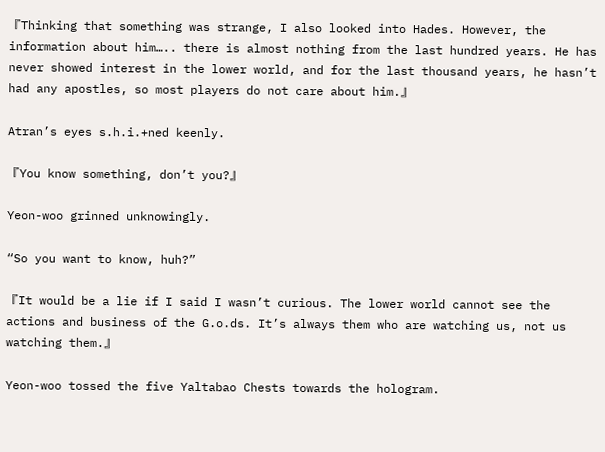『Thinking that something was strange, I also looked into Hades. However, the information about him….. there is almost nothing from the last hundred years. He has never showed interest in the lower world, and for the last thousand years, he hasn’t had any apostles, so most players do not care about him.』

Atran’s eyes s.h.i.+ned keenly.

『You know something, don’t you?』

Yeon-woo grinned unknowingly.

“So you want to know, huh?”

『It would be a lie if I said I wasn’t curious. The lower world cannot see the actions and business of the G.o.ds. It’s always them who are watching us, not us watching them.』

Yeon-woo tossed the five Yaltabao Chests towards the hologram.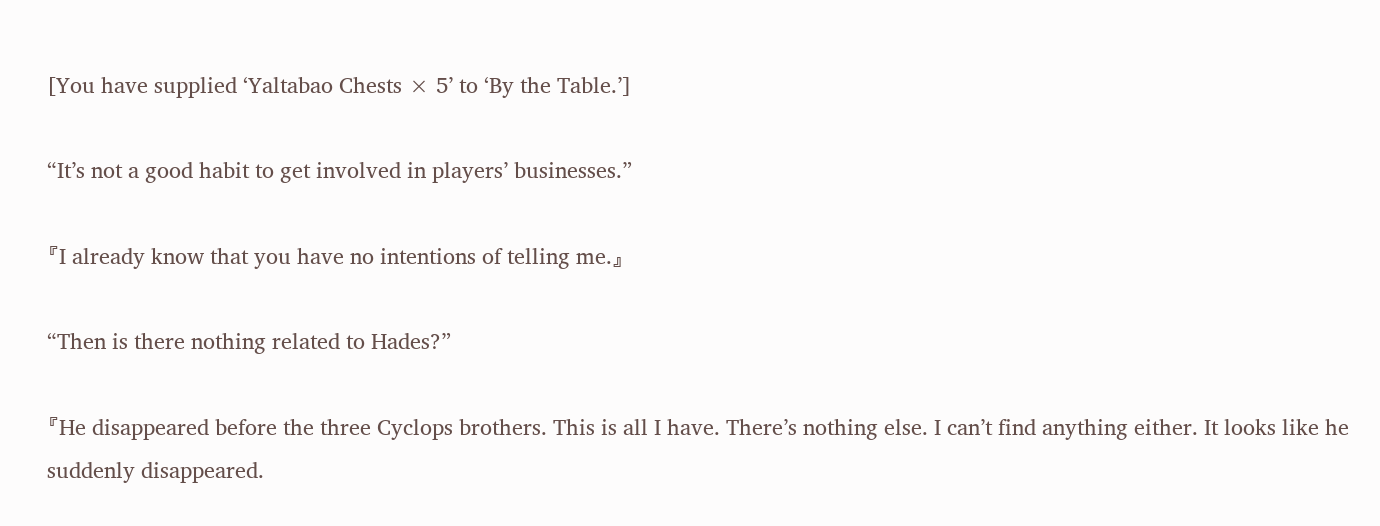[You have supplied ‘Yaltabao Chests × 5’ to ‘By the Table.’]

“It’s not a good habit to get involved in players’ businesses.”

『I already know that you have no intentions of telling me.』

“Then is there nothing related to Hades?”

『He disappeared before the three Cyclops brothers. This is all I have. There’s nothing else. I can’t find anything either. It looks like he suddenly disappeared.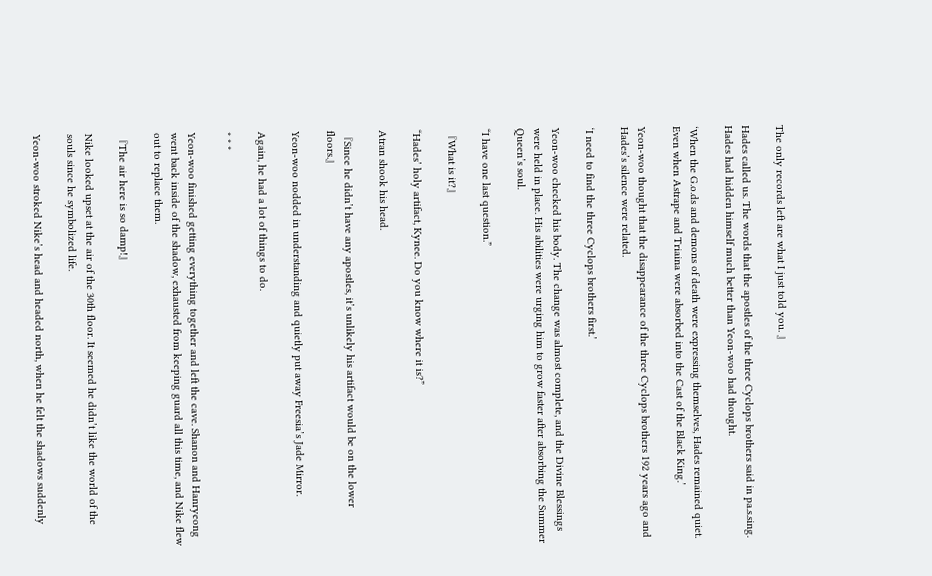The only records left are what I just told you. 』

Hades called us. The words that the apostles of the three Cyclops brothers said in pa.s.sing. Hades had hidden himself much better than Yeon-woo had thought.

‘When the G.o.ds and demons of death were expressing themselves, Hades remained quiet. Even when Astrape and Triaina were absorbed into the Cast of the Black King.’

Yeon-woo thought that the disappearance of the three Cyclops brothers 192 years ago and Hades’s silence were related.

‘I need to find the three Cyclops brothers first.’

Yeon-woo checked his body. The change was almost complete, and the Divine Blessings were held in place. His abilities were urging him to grow faster after absorbing the Summer Queen’s soul.

“I have one last question.”

『What is it?』

“Hades’ holy artifact, Kynee. Do you know where it is?”

Atran shook his head.

『Since he didn’t have any apostles, it’s unlikely his artifact would be on the lower floors.』

Yeon-woo nodded in understanding and quietly put away Freesia’s Jade Mirror.

Again, he had a lot of things to do.

* * *

Yeon-woo finished getting everything together and left the cave. Shanon and Hanryeong went back inside of the shadow, exhausted from keeping guard all this time, and Nike flew out to replace them.

『The air here is so damp!』

Nike looked upset at the air of the 30th floor. It seemed he didn’t like the world of the souls since he symbolized life.

Yeon-woo stroked Nike’s head and headed north, when he felt the shadows suddenly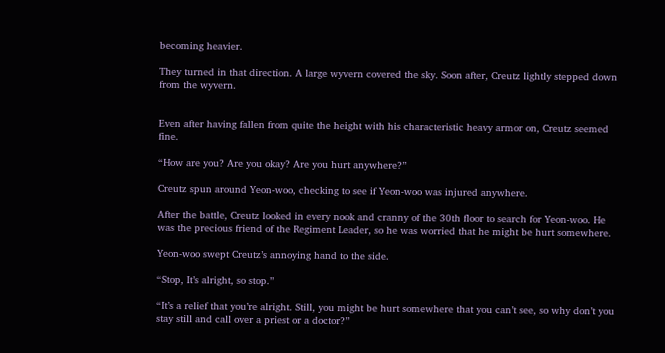becoming heavier.

They turned in that direction. A large wyvern covered the sky. Soon after, Creutz lightly stepped down from the wyvern.


Even after having fallen from quite the height with his characteristic heavy armor on, Creutz seemed fine.

“How are you? Are you okay? Are you hurt anywhere?”

Creutz spun around Yeon-woo, checking to see if Yeon-woo was injured anywhere.

After the battle, Creutz looked in every nook and cranny of the 30th floor to search for Yeon-woo. He was the precious friend of the Regiment Leader, so he was worried that he might be hurt somewhere.

Yeon-woo swept Creutz’s annoying hand to the side.

“Stop, It’s alright, so stop.”

“It’s a relief that you’re alright. Still, you might be hurt somewhere that you can’t see, so why don’t you stay still and call over a priest or a doctor?”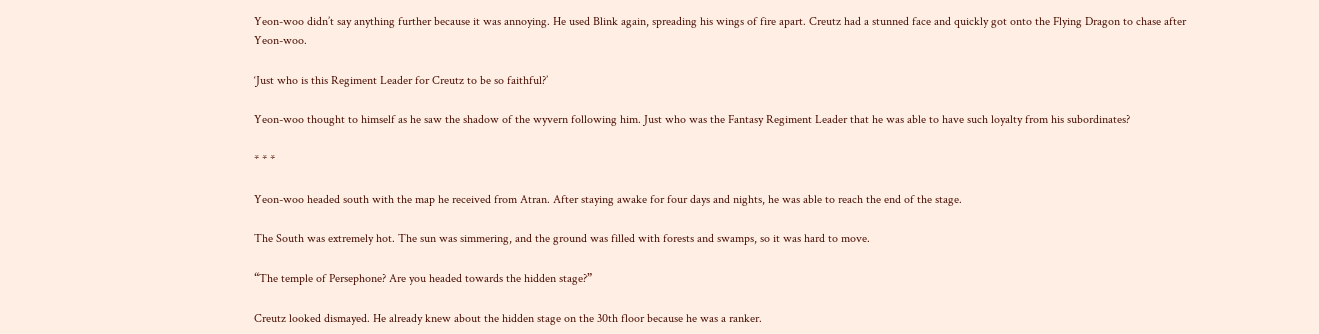Yeon-woo didn’t say anything further because it was annoying. He used Blink again, spreading his wings of fire apart. Creutz had a stunned face and quickly got onto the Flying Dragon to chase after Yeon-woo.

‘Just who is this Regiment Leader for Creutz to be so faithful?’

Yeon-woo thought to himself as he saw the shadow of the wyvern following him. Just who was the Fantasy Regiment Leader that he was able to have such loyalty from his subordinates?

* * *

Yeon-woo headed south with the map he received from Atran. After staying awake for four days and nights, he was able to reach the end of the stage.

The South was extremely hot. The sun was simmering, and the ground was filled with forests and swamps, so it was hard to move.

“The temple of Persephone? Are you headed towards the hidden stage?”

Creutz looked dismayed. He already knew about the hidden stage on the 30th floor because he was a ranker.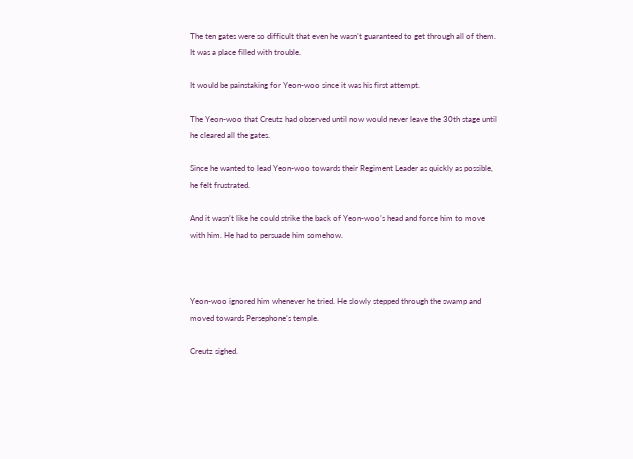The ten gates were so difficult that even he wasn’t guaranteed to get through all of them. It was a place filled with trouble.

It would be painstaking for Yeon-woo since it was his first attempt.

The Yeon-woo that Creutz had observed until now would never leave the 30th stage until he cleared all the gates.

Since he wanted to lead Yeon-woo towards their Regiment Leader as quickly as possible, he felt frustrated.

And it wasn’t like he could strike the back of Yeon-woo’s head and force him to move with him. He had to persuade him somehow.



Yeon-woo ignored him whenever he tried. He slowly stepped through the swamp and moved towards Persephone’s temple.

Creutz sighed.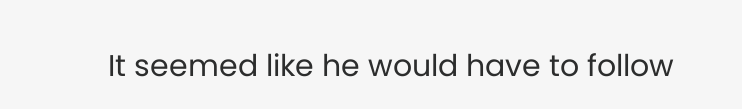It seemed like he would have to follow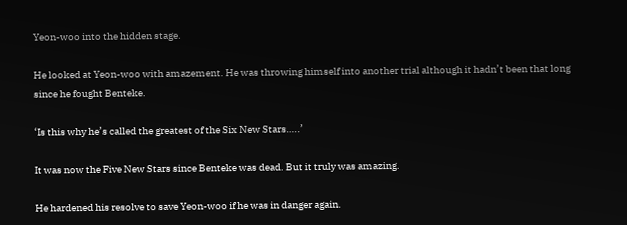Yeon-woo into the hidden stage.

He looked at Yeon-woo with amazement. He was throwing himself into another trial although it hadn’t been that long since he fought Benteke.

‘Is this why he’s called the greatest of the Six New Stars…..’

It was now the Five New Stars since Benteke was dead. But it truly was amazing.

He hardened his resolve to save Yeon-woo if he was in danger again.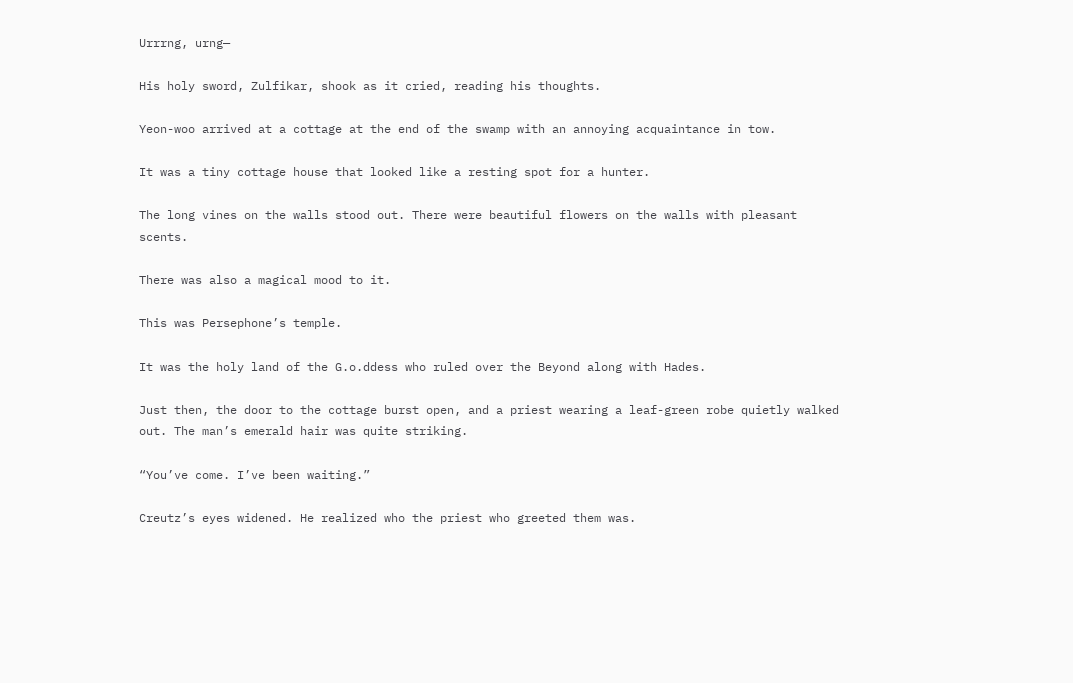Urrrng, urng—

His holy sword, Zulfikar, shook as it cried, reading his thoughts.

Yeon-woo arrived at a cottage at the end of the swamp with an annoying acquaintance in tow.

It was a tiny cottage house that looked like a resting spot for a hunter.

The long vines on the walls stood out. There were beautiful flowers on the walls with pleasant scents.

There was also a magical mood to it.

This was Persephone’s temple.

It was the holy land of the G.o.ddess who ruled over the Beyond along with Hades.

Just then, the door to the cottage burst open, and a priest wearing a leaf-green robe quietly walked out. The man’s emerald hair was quite striking.

“You’ve come. I’ve been waiting.”

Creutz’s eyes widened. He realized who the priest who greeted them was.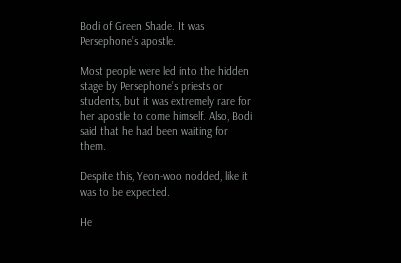Bodi of Green Shade. It was Persephone’s apostle.

Most people were led into the hidden stage by Persephone’s priests or students, but it was extremely rare for her apostle to come himself. Also, Bodi said that he had been waiting for them.

Despite this, Yeon-woo nodded, like it was to be expected.

He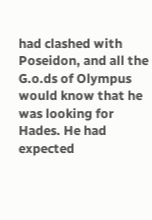had clashed with Poseidon, and all the G.o.ds of Olympus would know that he was looking for Hades. He had expected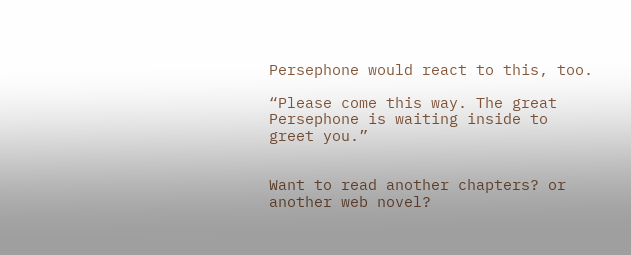Persephone would react to this, too.

“Please come this way. The great Persephone is waiting inside to greet you.”


Want to read another chapters? or another web novel?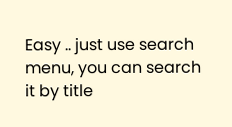Easy .. just use search menu, you can search it by title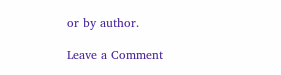or by author.

Leave a Comment